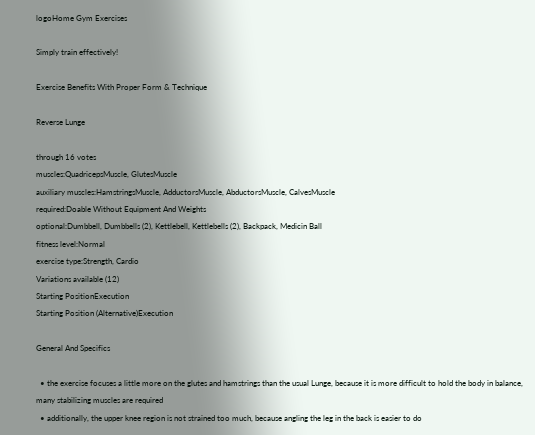logoHome Gym Exercises

Simply train effectively!

Exercise Benefits With Proper Form & Technique

Reverse Lunge

through 16 votes
muscles:QuadricepsMuscle, GlutesMuscle
auxiliary muscles:HamstringsMuscle, AdductorsMuscle, AbductorsMuscle, CalvesMuscle
required:Doable Without Equipment And Weights
optional:Dumbbell, Dumbbells (2), Kettlebell, Kettlebells (2), Backpack, Medicin Ball
fitness level:Normal
exercise type:Strength, Cardio
Variations available (12)
Starting PositionExecution
Starting Position (Alternative)Execution

General And Specifics

  • the exercise focuses a little more on the glutes and hamstrings than the usual Lunge, because it is more difficult to hold the body in balance, many stabilizing muscles are required
  • additionally, the upper knee region is not strained too much, because angling the leg in the back is easier to do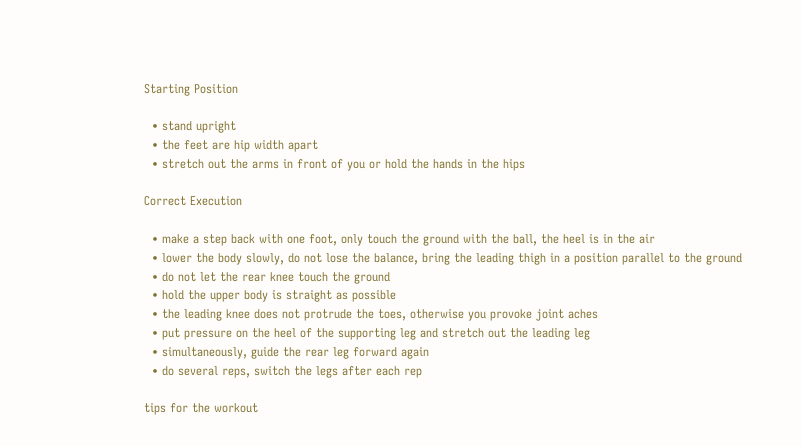Starting Position

  • stand upright
  • the feet are hip width apart
  • stretch out the arms in front of you or hold the hands in the hips

Correct Execution

  • make a step back with one foot, only touch the ground with the ball, the heel is in the air
  • lower the body slowly, do not lose the balance, bring the leading thigh in a position parallel to the ground
  • do not let the rear knee touch the ground
  • hold the upper body is straight as possible
  • the leading knee does not protrude the toes, otherwise you provoke joint aches
  • put pressure on the heel of the supporting leg and stretch out the leading leg
  • simultaneously, guide the rear leg forward again
  • do several reps, switch the legs after each rep

tips for the workout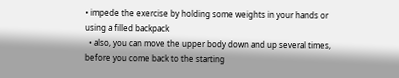• impede the exercise by holding some weights in your hands or using a filled backpack
  • also, you can move the upper body down and up several times, before you come back to the starting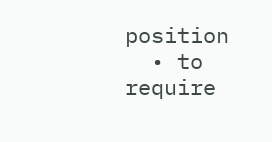position
  • to require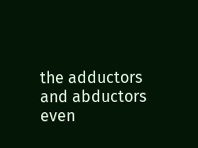the adductors and abductors even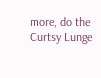more, do the Curtsy Lunge